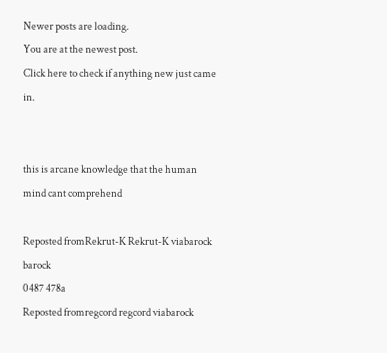Newer posts are loading.
You are at the newest post.
Click here to check if anything new just came in.


this is arcane knowledge that the human mind cant comprehend

Reposted fromRekrut-K Rekrut-K viabarock barock
0487 478a
Reposted fromregcord regcord viabarock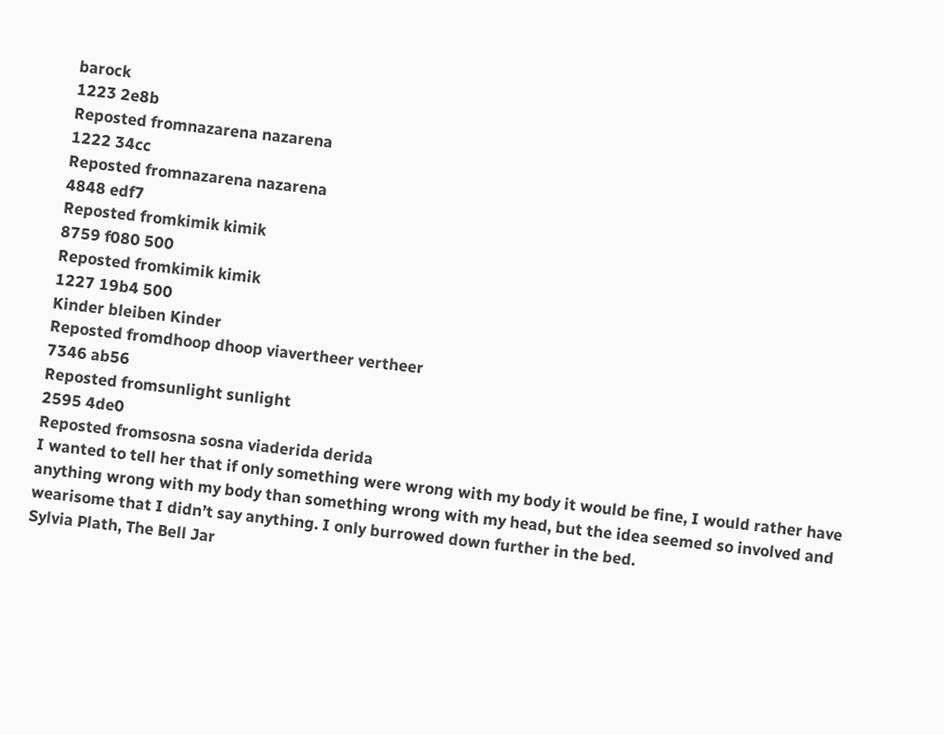barock
1223 2e8b
Reposted fromnazarena nazarena
1222 34cc
Reposted fromnazarena nazarena
4848 edf7
Reposted fromkimik kimik
8759 f080 500
Reposted fromkimik kimik
1227 19b4 500
Kinder bleiben Kinder
Reposted fromdhoop dhoop viavertheer vertheer
7346 ab56
Reposted fromsunlight sunlight
2595 4de0
Reposted fromsosna sosna viaderida derida
I wanted to tell her that if only something were wrong with my body it would be fine, I would rather have anything wrong with my body than something wrong with my head, but the idea seemed so involved and wearisome that I didn’t say anything. I only burrowed down further in the bed.
Sylvia Plath, The Bell Jar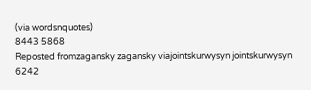(via wordsnquotes)
8443 5868
Reposted fromzagansky zagansky viajointskurwysyn jointskurwysyn
6242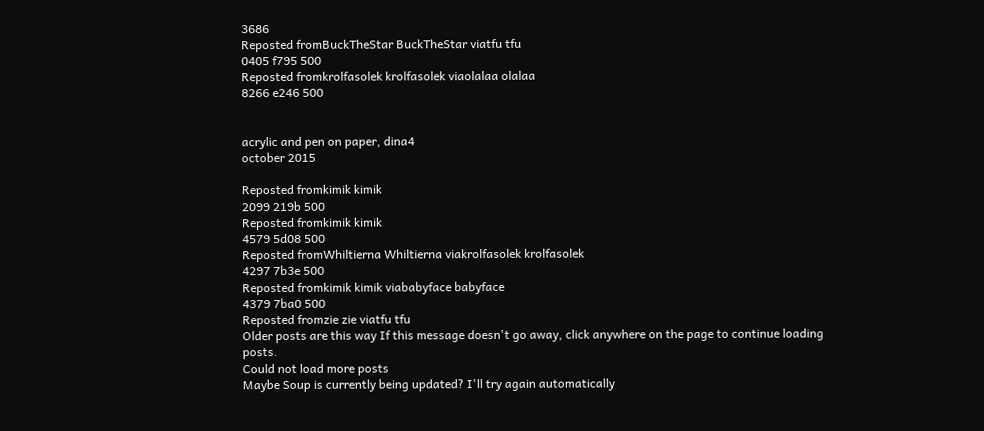3686
Reposted fromBuckTheStar BuckTheStar viatfu tfu
0405 f795 500
Reposted fromkrolfasolek krolfasolek viaolalaa olalaa
8266 e246 500


acrylic and pen on paper, dina4
october 2015

Reposted fromkimik kimik
2099 219b 500
Reposted fromkimik kimik
4579 5d08 500
Reposted fromWhiltierna Whiltierna viakrolfasolek krolfasolek
4297 7b3e 500
Reposted fromkimik kimik viababyface babyface
4379 7ba0 500
Reposted fromzie zie viatfu tfu
Older posts are this way If this message doesn't go away, click anywhere on the page to continue loading posts.
Could not load more posts
Maybe Soup is currently being updated? I'll try again automatically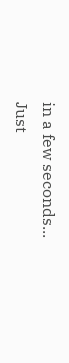in a few seconds...
Just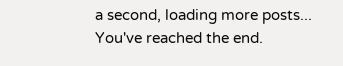a second, loading more posts...
You've reached the end.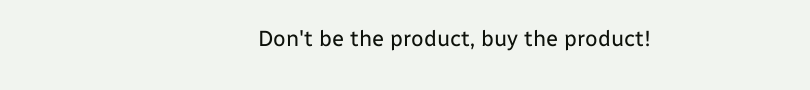Don't be the product, buy the product!